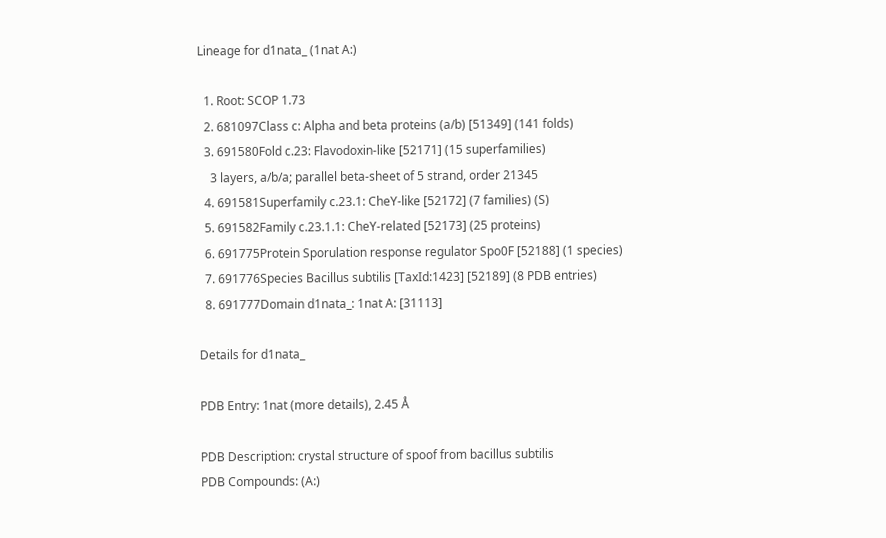Lineage for d1nata_ (1nat A:)

  1. Root: SCOP 1.73
  2. 681097Class c: Alpha and beta proteins (a/b) [51349] (141 folds)
  3. 691580Fold c.23: Flavodoxin-like [52171] (15 superfamilies)
    3 layers, a/b/a; parallel beta-sheet of 5 strand, order 21345
  4. 691581Superfamily c.23.1: CheY-like [52172] (7 families) (S)
  5. 691582Family c.23.1.1: CheY-related [52173] (25 proteins)
  6. 691775Protein Sporulation response regulator Spo0F [52188] (1 species)
  7. 691776Species Bacillus subtilis [TaxId:1423] [52189] (8 PDB entries)
  8. 691777Domain d1nata_: 1nat A: [31113]

Details for d1nata_

PDB Entry: 1nat (more details), 2.45 Å

PDB Description: crystal structure of spoof from bacillus subtilis
PDB Compounds: (A:)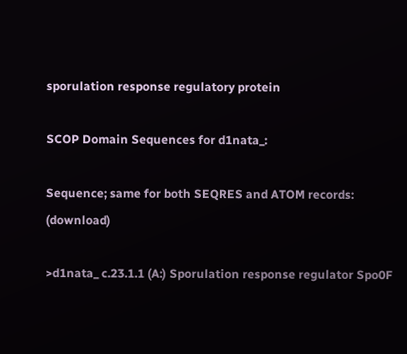sporulation response regulatory protein

SCOP Domain Sequences for d1nata_:

Sequence; same for both SEQRES and ATOM records: (download)

>d1nata_ c.23.1.1 (A:) Sporulation response regulator Spo0F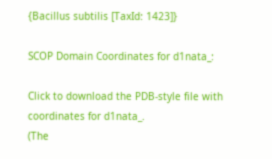{Bacillus subtilis [TaxId: 1423]}

SCOP Domain Coordinates for d1nata_:

Click to download the PDB-style file with coordinates for d1nata_.
(The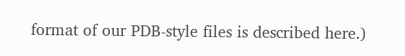format of our PDB-style files is described here.)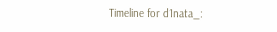Timeline for d1nata_: